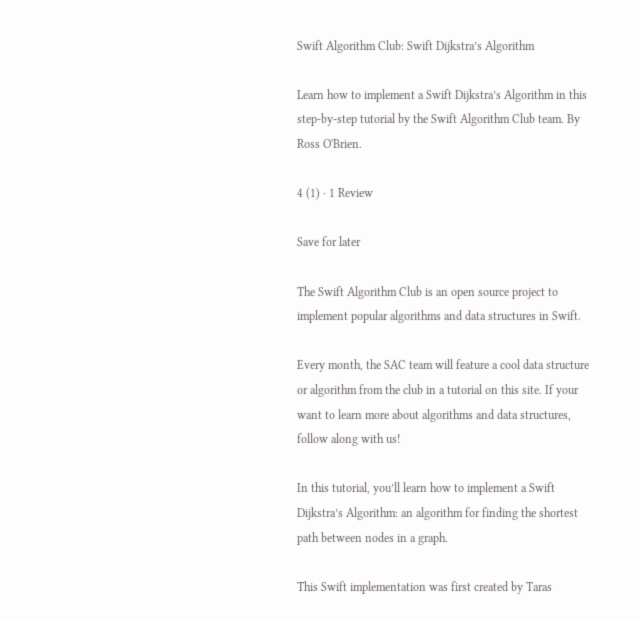Swift Algorithm Club: Swift Dijkstra’s Algorithm

Learn how to implement a Swift Dijkstra’s Algorithm in this step-by-step tutorial by the Swift Algorithm Club team. By Ross O'Brien.

4 (1) · 1 Review

Save for later

The Swift Algorithm Club is an open source project to implement popular algorithms and data structures in Swift.

Every month, the SAC team will feature a cool data structure or algorithm from the club in a tutorial on this site. If your want to learn more about algorithms and data structures, follow along with us!

In this tutorial, you’ll learn how to implement a Swift Dijkstra’s Algorithm: an algorithm for finding the shortest path between nodes in a graph.

This Swift implementation was first created by Taras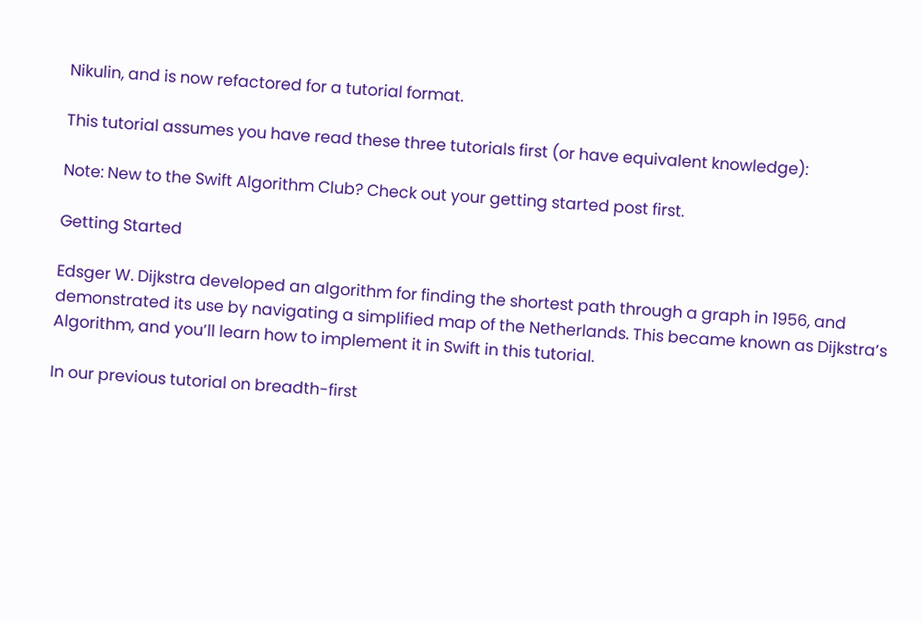Nikulin, and is now refactored for a tutorial format.

This tutorial assumes you have read these three tutorials first (or have equivalent knowledge):

Note: New to the Swift Algorithm Club? Check out your getting started post first.

Getting Started

Edsger W. Dijkstra developed an algorithm for finding the shortest path through a graph in 1956, and demonstrated its use by navigating a simplified map of the Netherlands. This became known as Dijkstra’s Algorithm, and you’ll learn how to implement it in Swift in this tutorial.

In our previous tutorial on breadth-first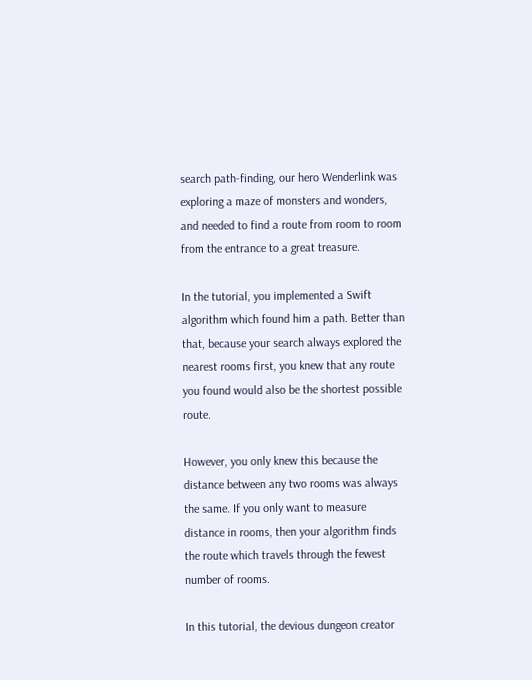search path-finding, our hero Wenderlink was exploring a maze of monsters and wonders, and needed to find a route from room to room from the entrance to a great treasure.

In the tutorial, you implemented a Swift algorithm which found him a path. Better than that, because your search always explored the nearest rooms first, you knew that any route you found would also be the shortest possible route.

However, you only knew this because the distance between any two rooms was always the same. If you only want to measure distance in rooms, then your algorithm finds the route which travels through the fewest number of rooms.

In this tutorial, the devious dungeon creator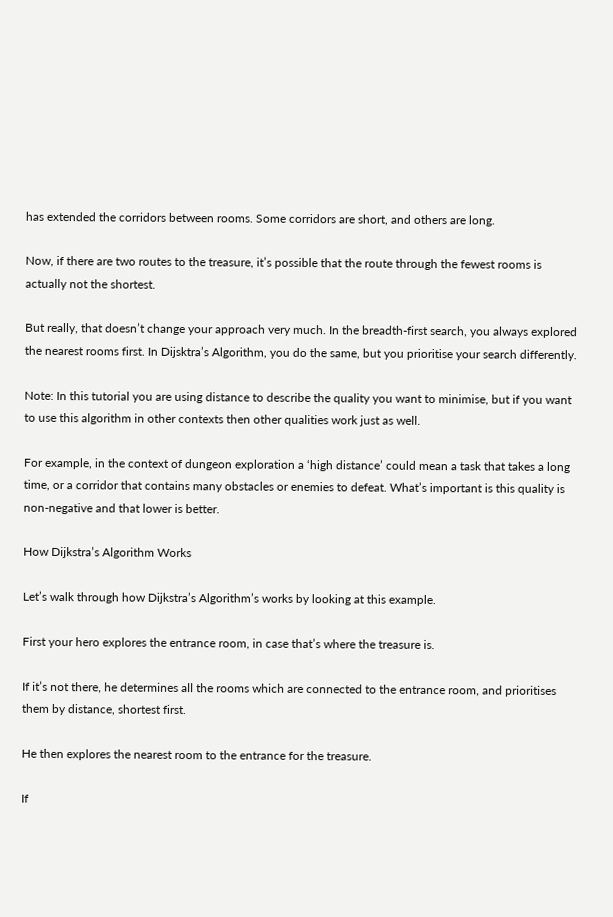has extended the corridors between rooms. Some corridors are short, and others are long.

Now, if there are two routes to the treasure, it’s possible that the route through the fewest rooms is actually not the shortest.

But really, that doesn’t change your approach very much. In the breadth-first search, you always explored the nearest rooms first. In Dijsktra’s Algorithm, you do the same, but you prioritise your search differently.

Note: In this tutorial you are using distance to describe the quality you want to minimise, but if you want to use this algorithm in other contexts then other qualities work just as well.

For example, in the context of dungeon exploration a ‘high distance’ could mean a task that takes a long time, or a corridor that contains many obstacles or enemies to defeat. What’s important is this quality is non-negative and that lower is better.

How Dijkstra’s Algorithm Works

Let’s walk through how Dijkstra’s Algorithm’s works by looking at this example.

First your hero explores the entrance room, in case that’s where the treasure is.

If it’s not there, he determines all the rooms which are connected to the entrance room, and prioritises them by distance, shortest first.

He then explores the nearest room to the entrance for the treasure.

If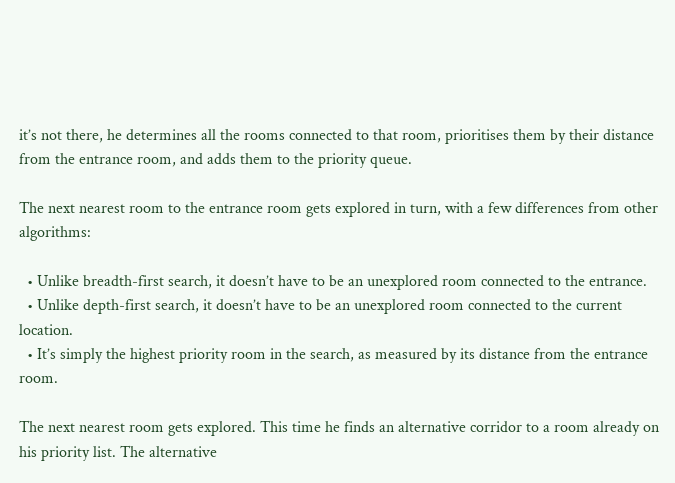it’s not there, he determines all the rooms connected to that room, prioritises them by their distance from the entrance room, and adds them to the priority queue.

The next nearest room to the entrance room gets explored in turn, with a few differences from other algorithms:

  • Unlike breadth-first search, it doesn’t have to be an unexplored room connected to the entrance.
  • Unlike depth-first search, it doesn’t have to be an unexplored room connected to the current location.
  • It’s simply the highest priority room in the search, as measured by its distance from the entrance room.

The next nearest room gets explored. This time he finds an alternative corridor to a room already on his priority list. The alternative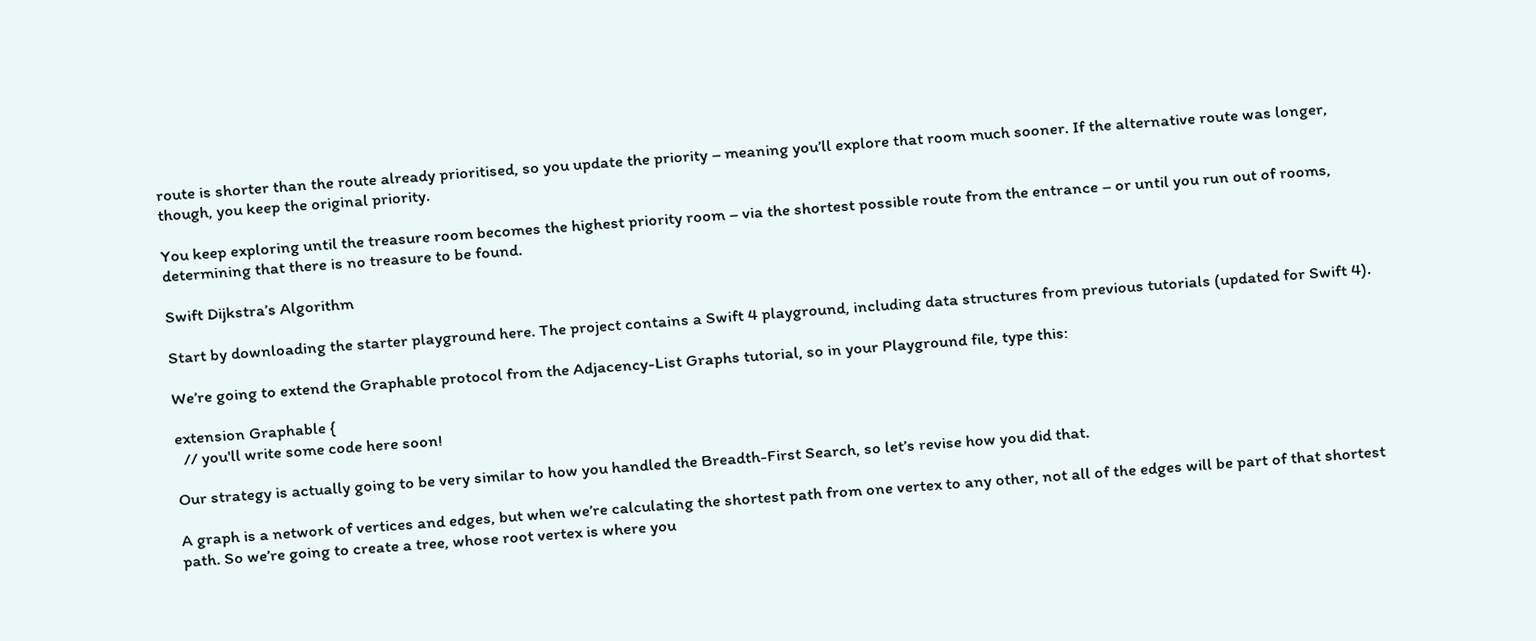route is shorter than the route already prioritised, so you update the priority – meaning you’ll explore that room much sooner. If the alternative route was longer, though, you keep the original priority.

You keep exploring until the treasure room becomes the highest priority room – via the shortest possible route from the entrance – or until you run out of rooms, determining that there is no treasure to be found.

Swift Dijkstra’s Algorithm

Start by downloading the starter playground here. The project contains a Swift 4 playground, including data structures from previous tutorials (updated for Swift 4).

We’re going to extend the Graphable protocol from the Adjacency-List Graphs tutorial, so in your Playground file, type this:

extension Graphable {
  // you'll write some code here soon!

Our strategy is actually going to be very similar to how you handled the Breadth-First Search, so let’s revise how you did that.

A graph is a network of vertices and edges, but when we’re calculating the shortest path from one vertex to any other, not all of the edges will be part of that shortest path. So we’re going to create a tree, whose root vertex is where you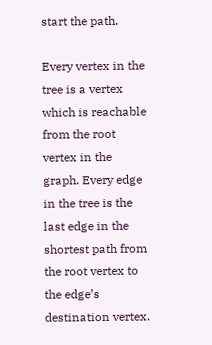start the path.

Every vertex in the tree is a vertex which is reachable from the root vertex in the graph. Every edge in the tree is the last edge in the shortest path from the root vertex to the edge’s destination vertex.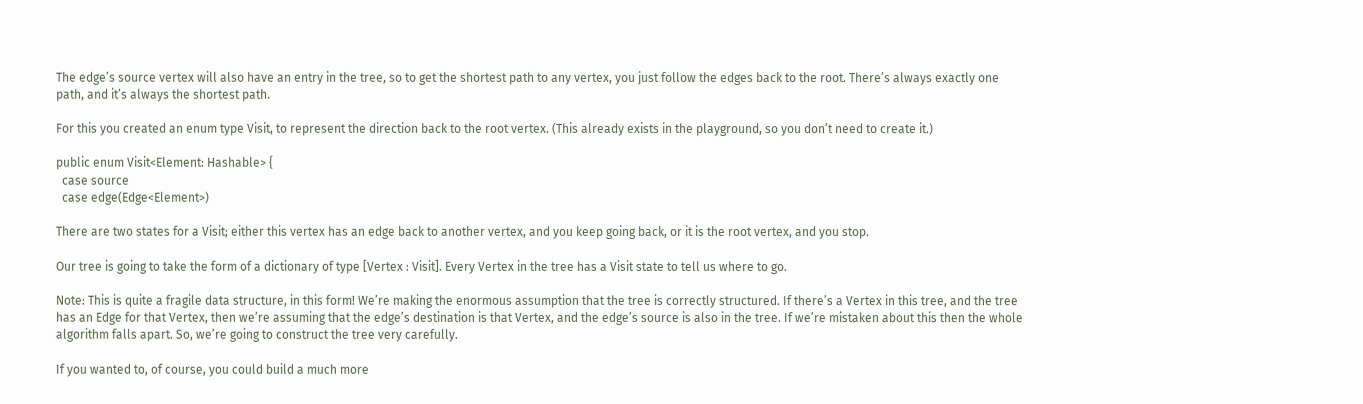The edge’s source vertex will also have an entry in the tree, so to get the shortest path to any vertex, you just follow the edges back to the root. There’s always exactly one path, and it’s always the shortest path.

For this you created an enum type Visit, to represent the direction back to the root vertex. (This already exists in the playground, so you don’t need to create it.)

public enum Visit<Element: Hashable> {
  case source
  case edge(Edge<Element>)

There are two states for a Visit; either this vertex has an edge back to another vertex, and you keep going back, or it is the root vertex, and you stop.

Our tree is going to take the form of a dictionary of type [Vertex : Visit]. Every Vertex in the tree has a Visit state to tell us where to go.

Note: This is quite a fragile data structure, in this form! We’re making the enormous assumption that the tree is correctly structured. If there’s a Vertex in this tree, and the tree has an Edge for that Vertex, then we’re assuming that the edge’s destination is that Vertex, and the edge’s source is also in the tree. If we’re mistaken about this then the whole algorithm falls apart. So, we’re going to construct the tree very carefully.

If you wanted to, of course, you could build a much more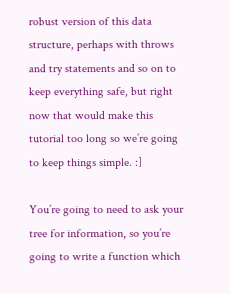robust version of this data structure, perhaps with throws and try statements and so on to keep everything safe, but right now that would make this tutorial too long so we’re going to keep things simple. :]

You’re going to need to ask your tree for information, so you’re going to write a function which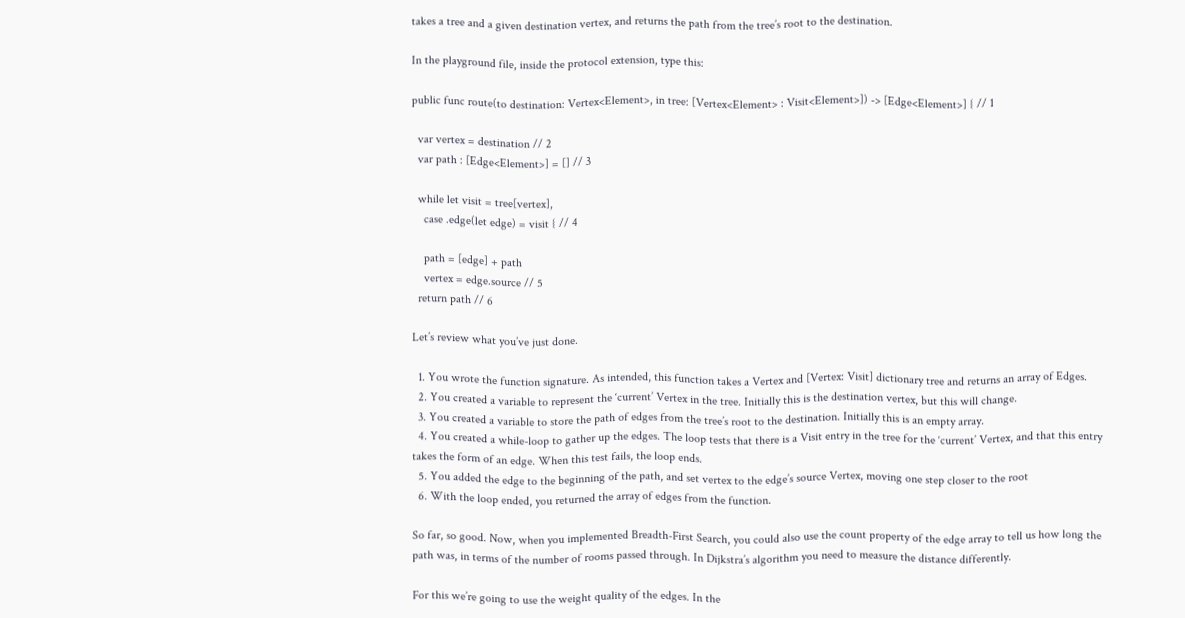takes a tree and a given destination vertex, and returns the path from the tree’s root to the destination.

In the playground file, inside the protocol extension, type this:

public func route(to destination: Vertex<Element>, in tree: [Vertex<Element> : Visit<Element>]) -> [Edge<Element>] { // 1

  var vertex = destination // 2
  var path : [Edge<Element>] = [] // 3

  while let visit = tree[vertex],
    case .edge(let edge) = visit { // 4

    path = [edge] + path
    vertex = edge.source // 5
  return path // 6

Let’s review what you’ve just done.

  1. You wrote the function signature. As intended, this function takes a Vertex and [Vertex: Visit] dictionary tree and returns an array of Edges.
  2. You created a variable to represent the ‘current’ Vertex in the tree. Initially this is the destination vertex, but this will change.
  3. You created a variable to store the path of edges from the tree’s root to the destination. Initially this is an empty array.
  4. You created a while-loop to gather up the edges. The loop tests that there is a Visit entry in the tree for the ‘current’ Vertex, and that this entry takes the form of an edge. When this test fails, the loop ends.
  5. You added the edge to the beginning of the path, and set vertex to the edge’s source Vertex, moving one step closer to the root
  6. With the loop ended, you returned the array of edges from the function.

So far, so good. Now, when you implemented Breadth-First Search, you could also use the count property of the edge array to tell us how long the path was, in terms of the number of rooms passed through. In Dijkstra’s algorithm you need to measure the distance differently.

For this we’re going to use the weight quality of the edges. In the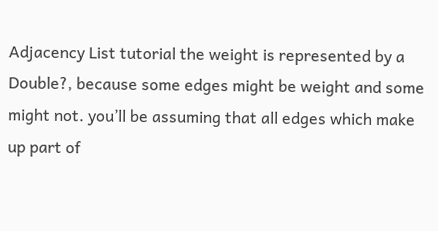Adjacency List tutorial the weight is represented by a Double?, because some edges might be weight and some might not. you’ll be assuming that all edges which make up part of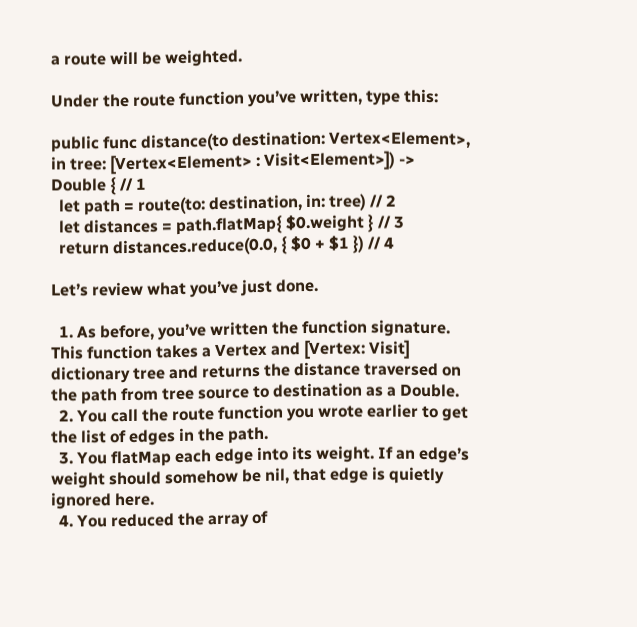a route will be weighted.

Under the route function you’ve written, type this:

public func distance(to destination: Vertex<Element>, in tree: [Vertex<Element> : Visit<Element>]) -> Double { // 1
  let path = route(to: destination, in: tree) // 2
  let distances = path.flatMap{ $0.weight } // 3
  return distances.reduce(0.0, { $0 + $1 }) // 4

Let’s review what you’ve just done.

  1. As before, you’ve written the function signature. This function takes a Vertex and [Vertex: Visit] dictionary tree and returns the distance traversed on the path from tree source to destination as a Double.
  2. You call the route function you wrote earlier to get the list of edges in the path.
  3. You flatMap each edge into its weight. If an edge’s weight should somehow be nil, that edge is quietly ignored here.
  4. You reduced the array of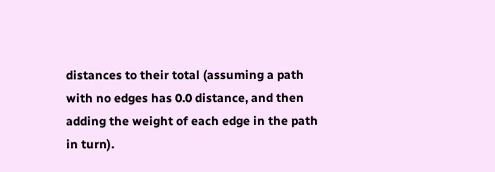distances to their total (assuming a path with no edges has 0.0 distance, and then adding the weight of each edge in the path in turn).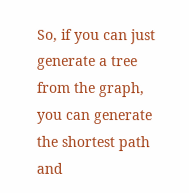So, if you can just generate a tree from the graph, you can generate the shortest path and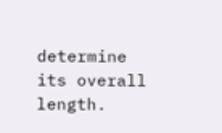determine its overall length.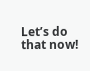Let’s do that now!